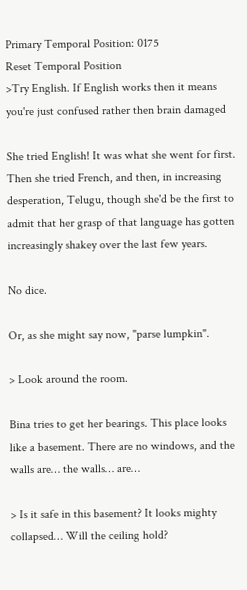Primary Temporal Position: 0175
Reset Temporal Position
>Try English. If English works then it means you're just confused rather then brain damaged

She tried English! It was what she went for first. Then she tried French, and then, in increasing desperation, Telugu, though she'd be the first to admit that her grasp of that language has gotten increasingly shakey over the last few years.

No dice.

Or, as she might say now, "parse lumpkin".

> Look around the room.

Bina tries to get her bearings. This place looks like a basement. There are no windows, and the walls are… the walls… are…

> Is it safe in this basement? It looks mighty collapsed… Will the ceiling hold?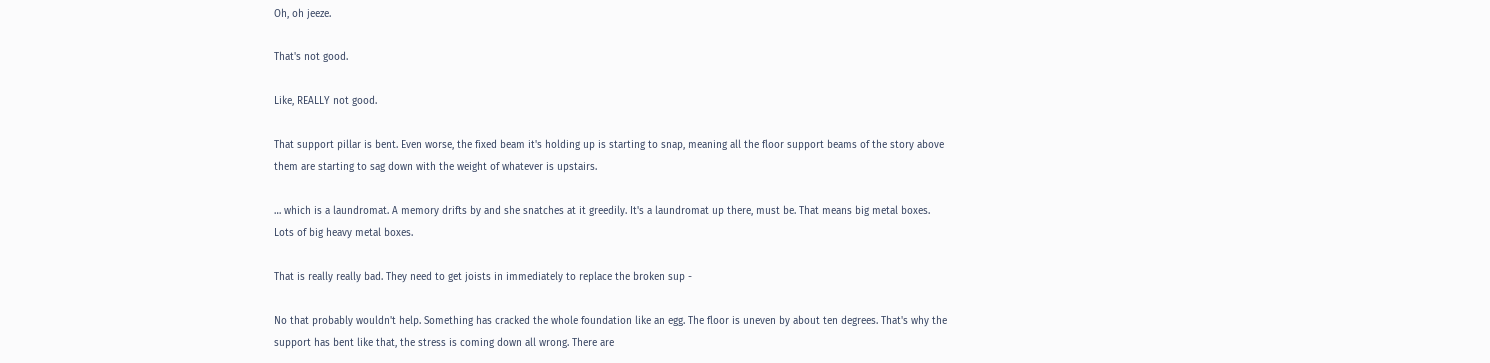Oh, oh jeeze.

That's not good.

Like, REALLY not good.

That support pillar is bent. Even worse, the fixed beam it's holding up is starting to snap, meaning all the floor support beams of the story above them are starting to sag down with the weight of whatever is upstairs.

… which is a laundromat. A memory drifts by and she snatches at it greedily. It's a laundromat up there, must be. That means big metal boxes. Lots of big heavy metal boxes.

That is really really bad. They need to get joists in immediately to replace the broken sup -

No that probably wouldn't help. Something has cracked the whole foundation like an egg. The floor is uneven by about ten degrees. That's why the support has bent like that, the stress is coming down all wrong. There are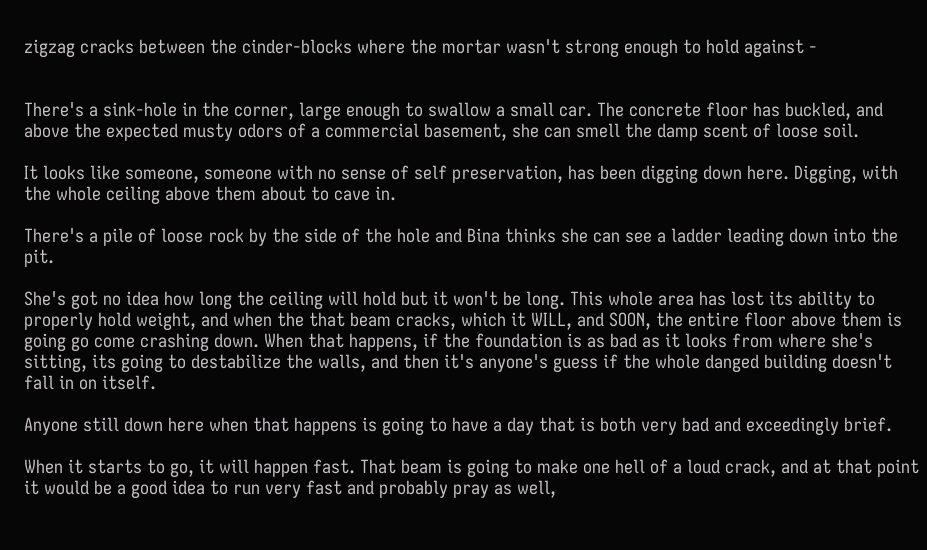zigzag cracks between the cinder-blocks where the mortar wasn't strong enough to hold against -


There's a sink-hole in the corner, large enough to swallow a small car. The concrete floor has buckled, and above the expected musty odors of a commercial basement, she can smell the damp scent of loose soil.

It looks like someone, someone with no sense of self preservation, has been digging down here. Digging, with the whole ceiling above them about to cave in.

There's a pile of loose rock by the side of the hole and Bina thinks she can see a ladder leading down into the pit.

She's got no idea how long the ceiling will hold but it won't be long. This whole area has lost its ability to properly hold weight, and when the that beam cracks, which it WILL, and SOON, the entire floor above them is going go come crashing down. When that happens, if the foundation is as bad as it looks from where she's sitting, its going to destabilize the walls, and then it's anyone's guess if the whole danged building doesn't fall in on itself.

Anyone still down here when that happens is going to have a day that is both very bad and exceedingly brief.

When it starts to go, it will happen fast. That beam is going to make one hell of a loud crack, and at that point it would be a good idea to run very fast and probably pray as well,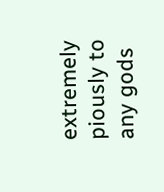extremely piously to any gods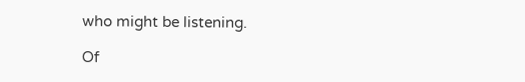who might be listening.

Of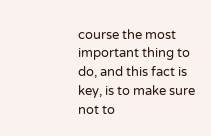course the most important thing to do, and this fact is key, is to make sure not to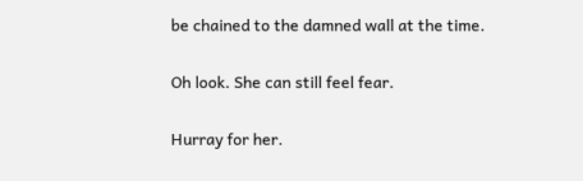be chained to the damned wall at the time.

Oh look. She can still feel fear.

Hurray for her.